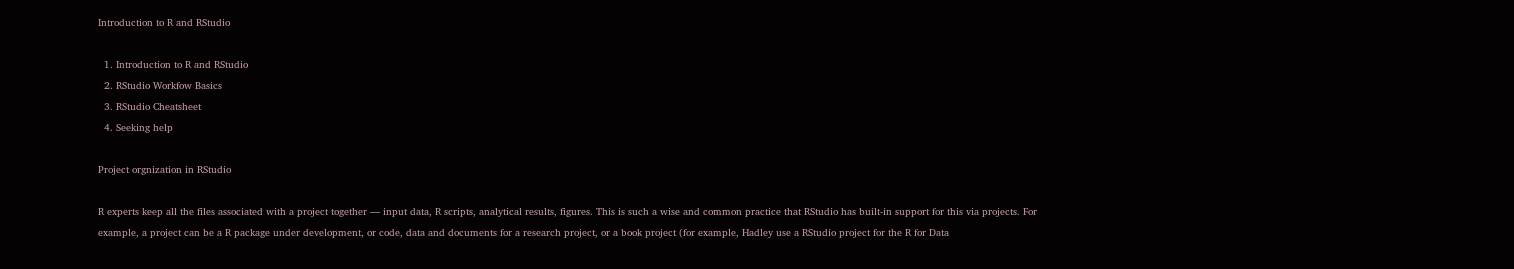Introduction to R and RStudio

  1. Introduction to R and RStudio
  2. RStudio Workfow Basics
  3. RStudio Cheatsheet
  4. Seeking help

Project orgnization in RStudio

R experts keep all the files associated with a project together — input data, R scripts, analytical results, figures. This is such a wise and common practice that RStudio has built-in support for this via projects. For example, a project can be a R package under development, or code, data and documents for a research project, or a book project (for example, Hadley use a RStudio project for the R for Data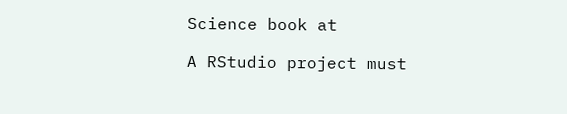Science book at

A RStudio project must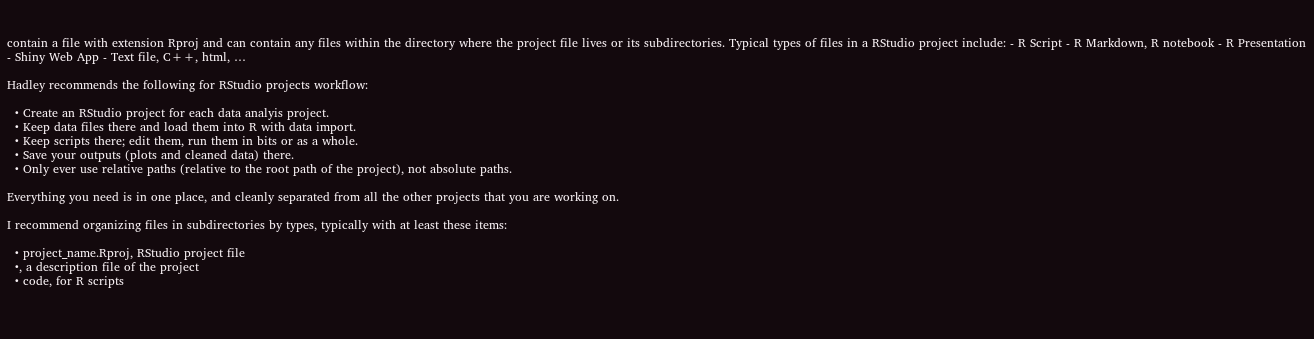contain a file with extension Rproj and can contain any files within the directory where the project file lives or its subdirectories. Typical types of files in a RStudio project include: - R Script - R Markdown, R notebook - R Presentation - Shiny Web App - Text file, C++, html, …

Hadley recommends the following for RStudio projects workflow:

  • Create an RStudio project for each data analyis project.
  • Keep data files there and load them into R with data import.
  • Keep scripts there; edit them, run them in bits or as a whole.
  • Save your outputs (plots and cleaned data) there.
  • Only ever use relative paths (relative to the root path of the project), not absolute paths.

Everything you need is in one place, and cleanly separated from all the other projects that you are working on.

I recommend organizing files in subdirectories by types, typically with at least these items:

  • project_name.Rproj, RStudio project file
  •, a description file of the project
  • code, for R scripts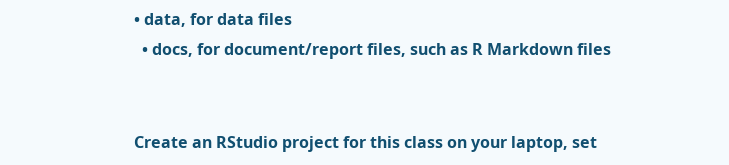• data, for data files
  • docs, for document/report files, such as R Markdown files


Create an RStudio project for this class on your laptop, set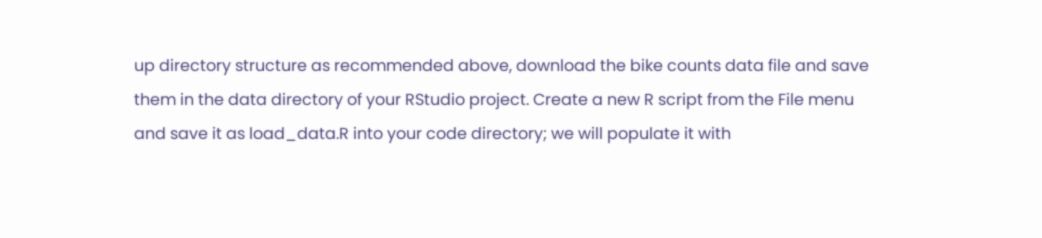up directory structure as recommended above, download the bike counts data file and save them in the data directory of your RStudio project. Create a new R script from the File menu and save it as load_data.R into your code directory; we will populate it with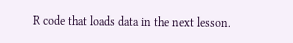R code that loads data in the next lesson.